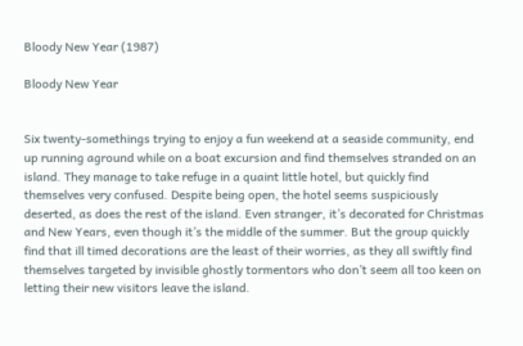Bloody New Year (1987)

Bloody New Year


Six twenty-somethings trying to enjoy a fun weekend at a seaside community, end up running aground while on a boat excursion and find themselves stranded on an island. They manage to take refuge in a quaint little hotel, but quickly find themselves very confused. Despite being open, the hotel seems suspiciously deserted, as does the rest of the island. Even stranger, it’s decorated for Christmas and New Years, even though it’s the middle of the summer. But the group quickly find that ill timed decorations are the least of their worries, as they all swiftly find themselves targeted by invisible ghostly tormentors who don’t seem all too keen on letting their new visitors leave the island.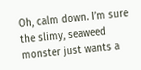Oh, calm down. I’m sure the slimy, seaweed monster just wants a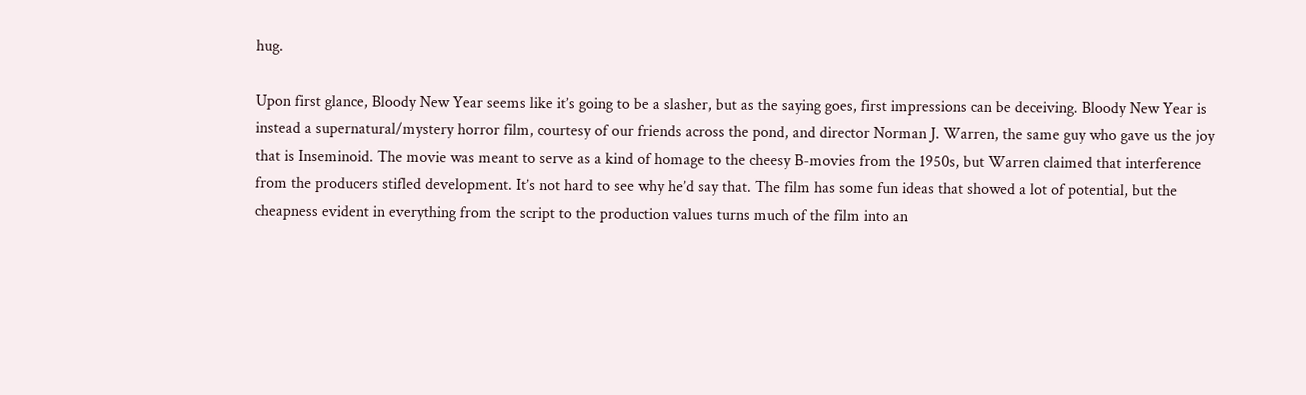hug.

Upon first glance, Bloody New Year seems like it’s going to be a slasher, but as the saying goes, first impressions can be deceiving. Bloody New Year is instead a supernatural/mystery horror film, courtesy of our friends across the pond, and director Norman J. Warren, the same guy who gave us the joy that is Inseminoid. The movie was meant to serve as a kind of homage to the cheesy B-movies from the 1950s, but Warren claimed that interference from the producers stifled development. It’s not hard to see why he’d say that. The film has some fun ideas that showed a lot of potential, but the cheapness evident in everything from the script to the production values turns much of the film into an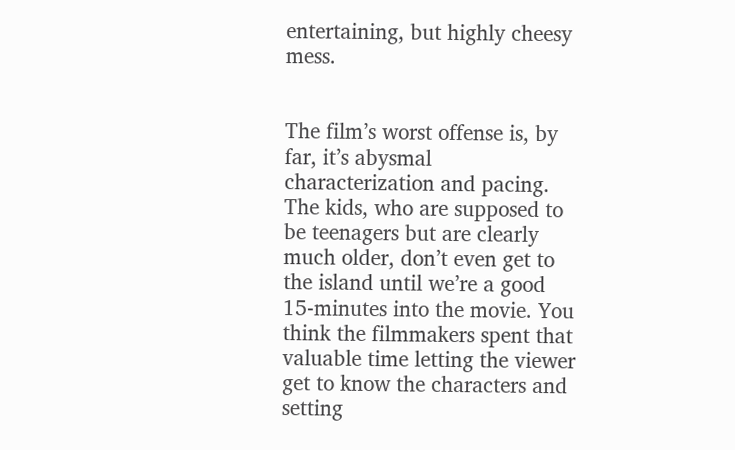entertaining, but highly cheesy mess.


The film’s worst offense is, by far, it’s abysmal characterization and pacing. The kids, who are supposed to be teenagers but are clearly much older, don’t even get to the island until we’re a good 15-minutes into the movie. You think the filmmakers spent that valuable time letting the viewer get to know the characters and setting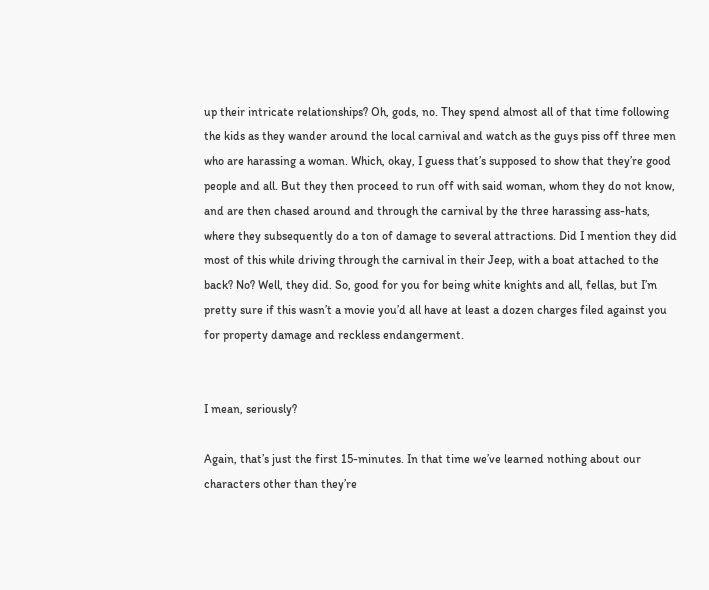up their intricate relationships? Oh, gods, no. They spend almost all of that time following the kids as they wander around the local carnival and watch as the guys piss off three men who are harassing a woman. Which, okay, I guess that’s supposed to show that they’re good people and all. But they then proceed to run off with said woman, whom they do not know, and are then chased around and through the carnival by the three harassing ass-hats, where they subsequently do a ton of damage to several attractions. Did I mention they did most of this while driving through the carnival in their Jeep, with a boat attached to the back? No? Well, they did. So, good for you for being white knights and all, fellas, but I’m pretty sure if this wasn’t a movie you’d all have at least a dozen charges filed against you for property damage and reckless endangerment.


I mean, seriously?

Again, that’s just the first 15-minutes. In that time we’ve learned nothing about our characters other than they’re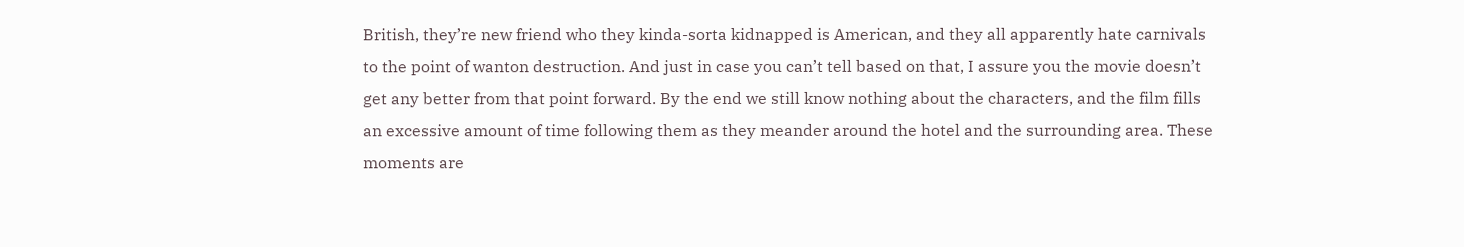British, they’re new friend who they kinda-sorta kidnapped is American, and they all apparently hate carnivals to the point of wanton destruction. And just in case you can’t tell based on that, I assure you the movie doesn’t get any better from that point forward. By the end we still know nothing about the characters, and the film fills an excessive amount of time following them as they meander around the hotel and the surrounding area. These moments are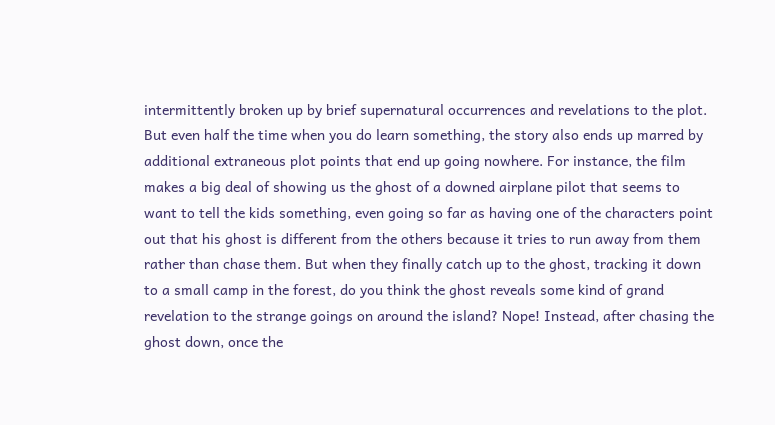intermittently broken up by brief supernatural occurrences and revelations to the plot. But even half the time when you do learn something, the story also ends up marred by additional extraneous plot points that end up going nowhere. For instance, the film makes a big deal of showing us the ghost of a downed airplane pilot that seems to want to tell the kids something, even going so far as having one of the characters point out that his ghost is different from the others because it tries to run away from them rather than chase them. But when they finally catch up to the ghost, tracking it down to a small camp in the forest, do you think the ghost reveals some kind of grand revelation to the strange goings on around the island? Nope! Instead, after chasing the ghost down, once the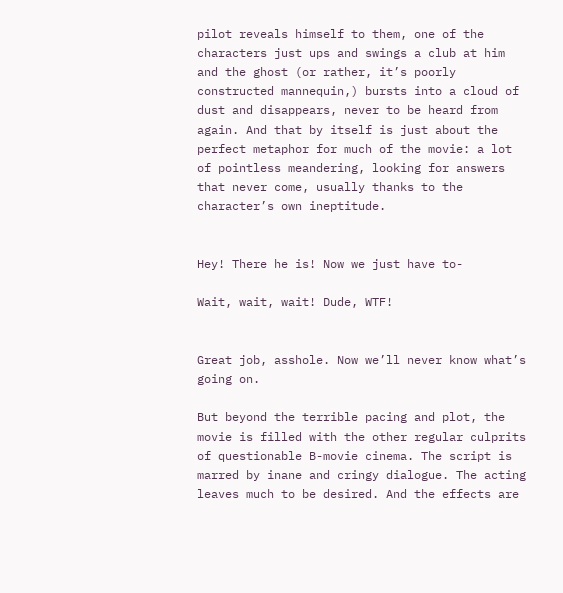pilot reveals himself to them, one of the characters just ups and swings a club at him and the ghost (or rather, it’s poorly constructed mannequin,) bursts into a cloud of dust and disappears, never to be heard from again. And that by itself is just about the perfect metaphor for much of the movie: a lot of pointless meandering, looking for answers that never come, usually thanks to the character’s own ineptitude.


Hey! There he is! Now we just have to-

Wait, wait, wait! Dude, WTF!


Great job, asshole. Now we’ll never know what’s going on.

But beyond the terrible pacing and plot, the movie is filled with the other regular culprits of questionable B-movie cinema. The script is marred by inane and cringy dialogue. The acting leaves much to be desired. And the effects are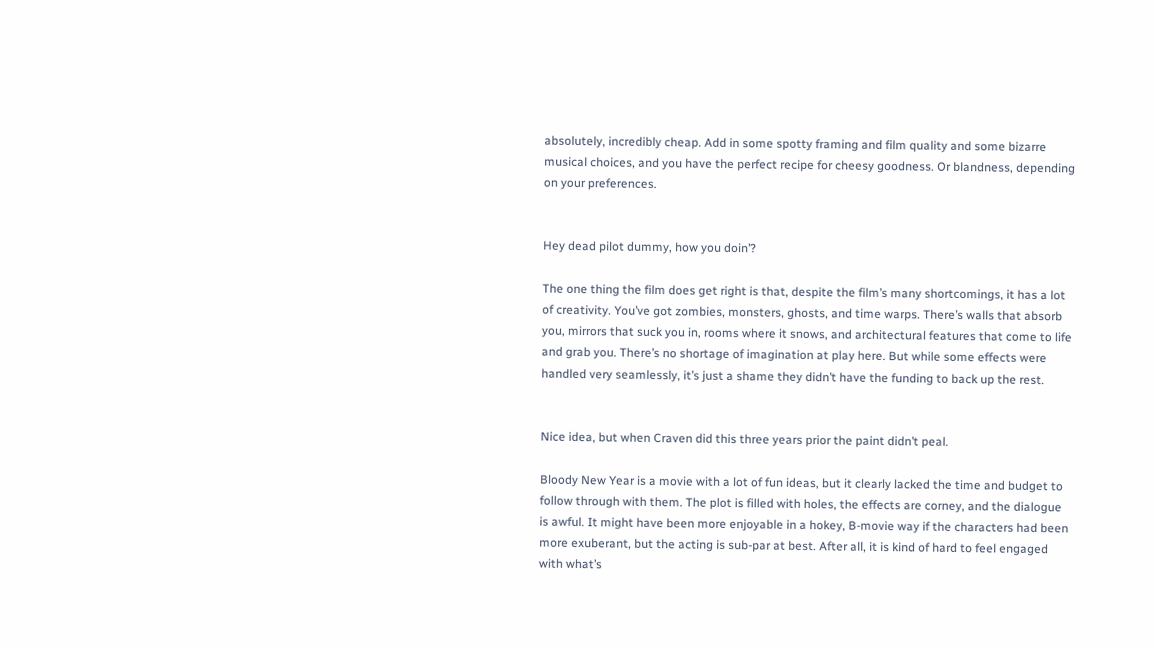absolutely, incredibly cheap. Add in some spotty framing and film quality and some bizarre musical choices, and you have the perfect recipe for cheesy goodness. Or blandness, depending on your preferences.


Hey dead pilot dummy, how you doin’?

The one thing the film does get right is that, despite the film’s many shortcomings, it has a lot of creativity. You’ve got zombies, monsters, ghosts, and time warps. There’s walls that absorb you, mirrors that suck you in, rooms where it snows, and architectural features that come to life and grab you. There’s no shortage of imagination at play here. But while some effects were handled very seamlessly, it’s just a shame they didn’t have the funding to back up the rest.


Nice idea, but when Craven did this three years prior the paint didn’t peal.

Bloody New Year is a movie with a lot of fun ideas, but it clearly lacked the time and budget to follow through with them. The plot is filled with holes, the effects are corney, and the dialogue is awful. It might have been more enjoyable in a hokey, B-movie way if the characters had been more exuberant, but the acting is sub-par at best. After all, it is kind of hard to feel engaged with what’s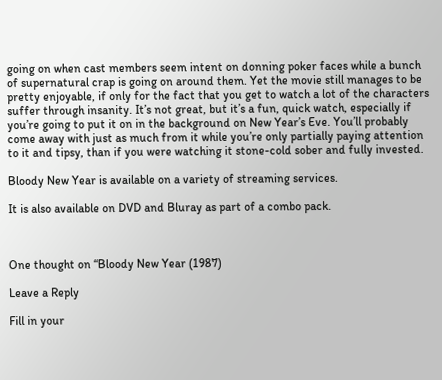going on when cast members seem intent on donning poker faces while a bunch of supernatural crap is going on around them. Yet the movie still manages to be pretty enjoyable, if only for the fact that you get to watch a lot of the characters suffer through insanity. It’s not great, but it’s a fun, quick watch, especially if you’re going to put it on in the background on New Year’s Eve. You’ll probably come away with just as much from it while you’re only partially paying attention to it and tipsy, than if you were watching it stone-cold sober and fully invested.

Bloody New Year is available on a variety of streaming services.

It is also available on DVD and Bluray as part of a combo pack.



One thought on “Bloody New Year (1987)

Leave a Reply

Fill in your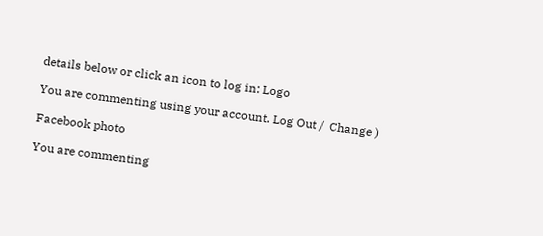details below or click an icon to log in: Logo

You are commenting using your account. Log Out /  Change )

Facebook photo

You are commenting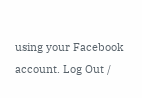using your Facebook account. Log Out /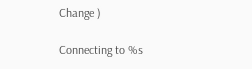Change )

Connecting to %s